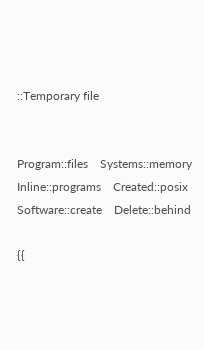::Temporary file


Program::files    Systems::memory    Inline::programs    Created::posix    Software::create    Delete::behind

{{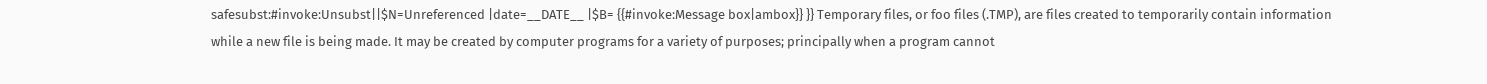safesubst:#invoke:Unsubst||$N=Unreferenced |date=__DATE__ |$B= {{#invoke:Message box|ambox}} }} Temporary files, or foo files (.TMP), are files created to temporarily contain information while a new file is being made. It may be created by computer programs for a variety of purposes; principally when a program cannot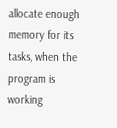allocate enough memory for its tasks, when the program is working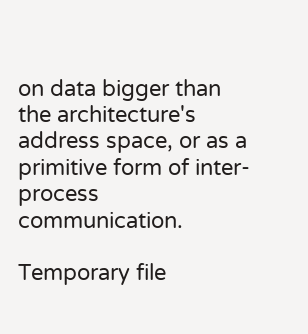on data bigger than the architecture's address space, or as a primitive form of inter-process communication.

Temporary file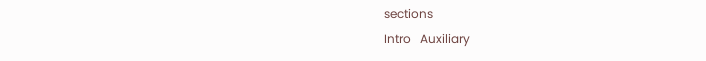sections
Intro   Auxiliary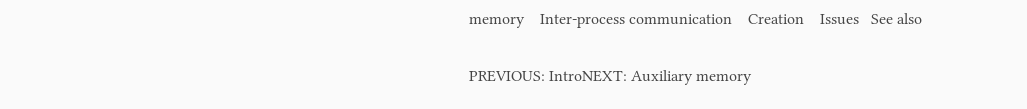memory    Inter-process communication    Creation    Issues   See also

PREVIOUS: IntroNEXT: Auxiliary memory